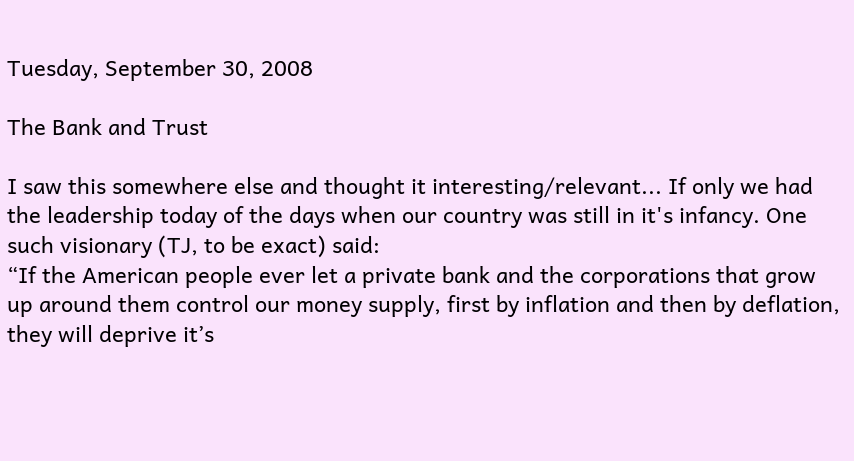Tuesday, September 30, 2008

The Bank and Trust

I saw this somewhere else and thought it interesting/relevant... If only we had the leadership today of the days when our country was still in it's infancy. One such visionary (TJ, to be exact) said:
“If the American people ever let a private bank and the corporations that grow up around them control our money supply, first by inflation and then by deflation, they will deprive it’s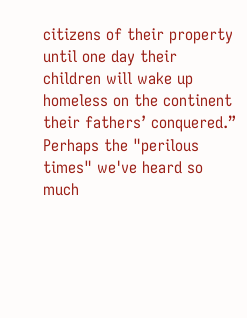citizens of their property until one day their children will wake up homeless on the continent their fathers’ conquered.”
Perhaps the "perilous times" we've heard so much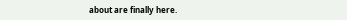about are finally here.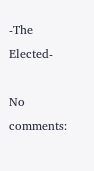-The Elected-

No comments: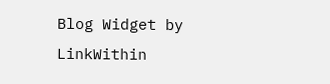Blog Widget by LinkWithin